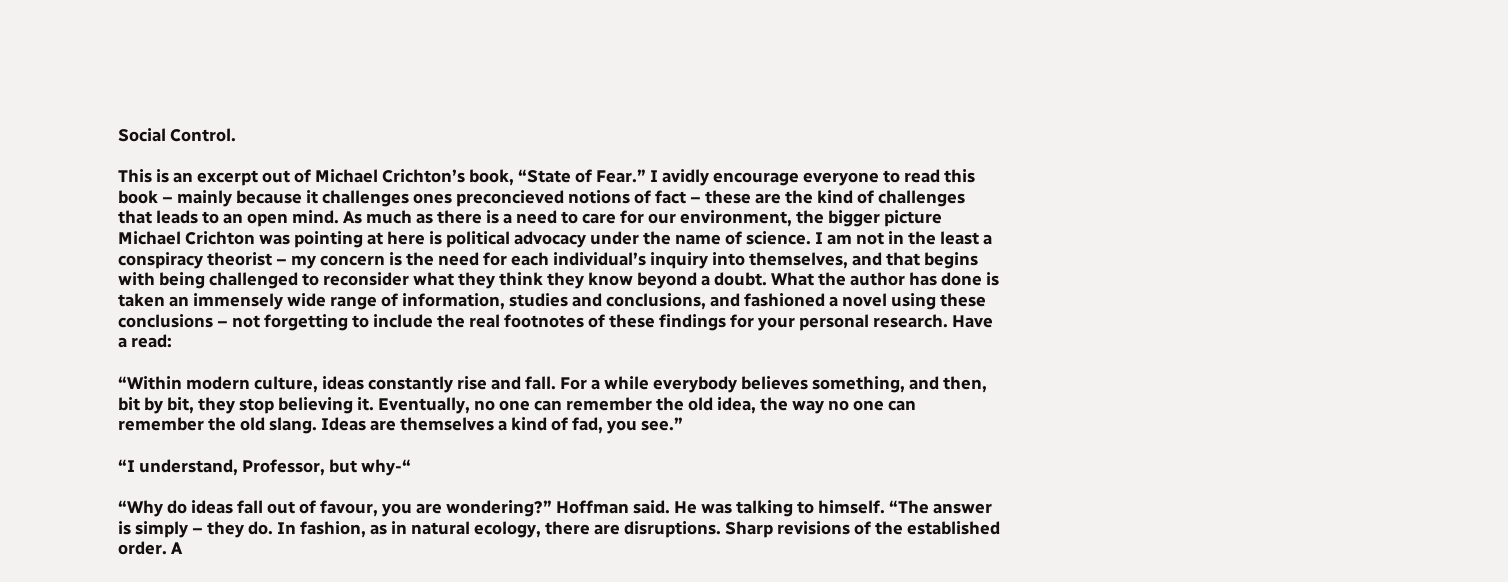Social Control.

This is an excerpt out of Michael Crichton’s book, “State of Fear.” I avidly encourage everyone to read this book – mainly because it challenges ones preconcieved notions of fact – these are the kind of challenges that leads to an open mind. As much as there is a need to care for our environment, the bigger picture Michael Crichton was pointing at here is political advocacy under the name of science. I am not in the least a conspiracy theorist – my concern is the need for each individual’s inquiry into themselves, and that begins with being challenged to reconsider what they think they know beyond a doubt. What the author has done is taken an immensely wide range of information, studies and conclusions, and fashioned a novel using these conclusions – not forgetting to include the real footnotes of these findings for your personal research. Have a read:

“Within modern culture, ideas constantly rise and fall. For a while everybody believes something, and then, bit by bit, they stop believing it. Eventually, no one can remember the old idea, the way no one can remember the old slang. Ideas are themselves a kind of fad, you see.”

“I understand, Professor, but why-“

“Why do ideas fall out of favour, you are wondering?” Hoffman said. He was talking to himself. “The answer is simply – they do. In fashion, as in natural ecology, there are disruptions. Sharp revisions of the established order. A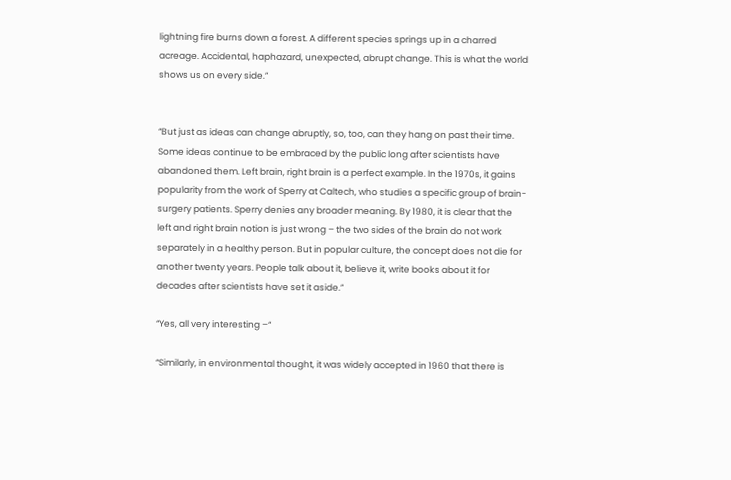lightning fire burns down a forest. A different species springs up in a charred acreage. Accidental, haphazard, unexpected, abrupt change. This is what the world shows us on every side.”


“But just as ideas can change abruptly, so, too, can they hang on past their time. Some ideas continue to be embraced by the public long after scientists have abandoned them. Left brain, right brain is a perfect example. In the 1970s, it gains popularity from the work of Sperry at Caltech, who studies a specific group of brain-surgery patients. Sperry denies any broader meaning. By 1980, it is clear that the left and right brain notion is just wrong – the two sides of the brain do not work separately in a healthy person. But in popular culture, the concept does not die for another twenty years. People talk about it, believe it, write books about it for decades after scientists have set it aside.”

“Yes, all very interesting –“

“Similarly, in environmental thought, it was widely accepted in 1960 that there is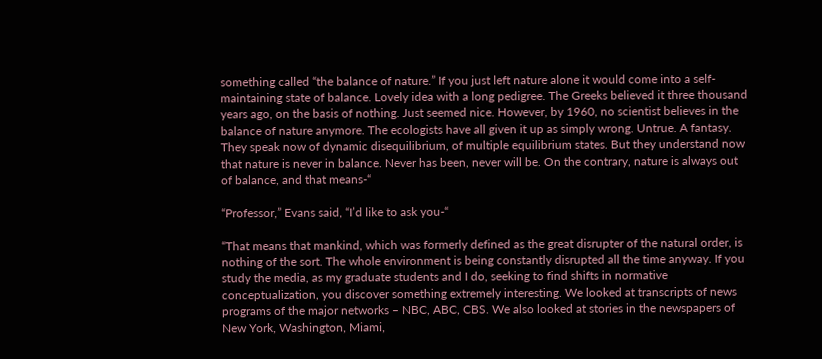something called “the balance of nature.” If you just left nature alone it would come into a self-maintaining state of balance. Lovely idea with a long pedigree. The Greeks believed it three thousand years ago, on the basis of nothing. Just seemed nice. However, by 1960, no scientist believes in the balance of nature anymore. The ecologists have all given it up as simply wrong. Untrue. A fantasy. They speak now of dynamic disequilibrium, of multiple equilibrium states. But they understand now that nature is never in balance. Never has been, never will be. On the contrary, nature is always out of balance, and that means-“

“Professor,” Evans said, “I’d like to ask you-“

“That means that mankind, which was formerly defined as the great disrupter of the natural order, is nothing of the sort. The whole environment is being constantly disrupted all the time anyway. If you study the media, as my graduate students and I do, seeking to find shifts in normative conceptualization, you discover something extremely interesting. We looked at transcripts of news programs of the major networks – NBC, ABC, CBS. We also looked at stories in the newspapers of New York, Washington, Miami,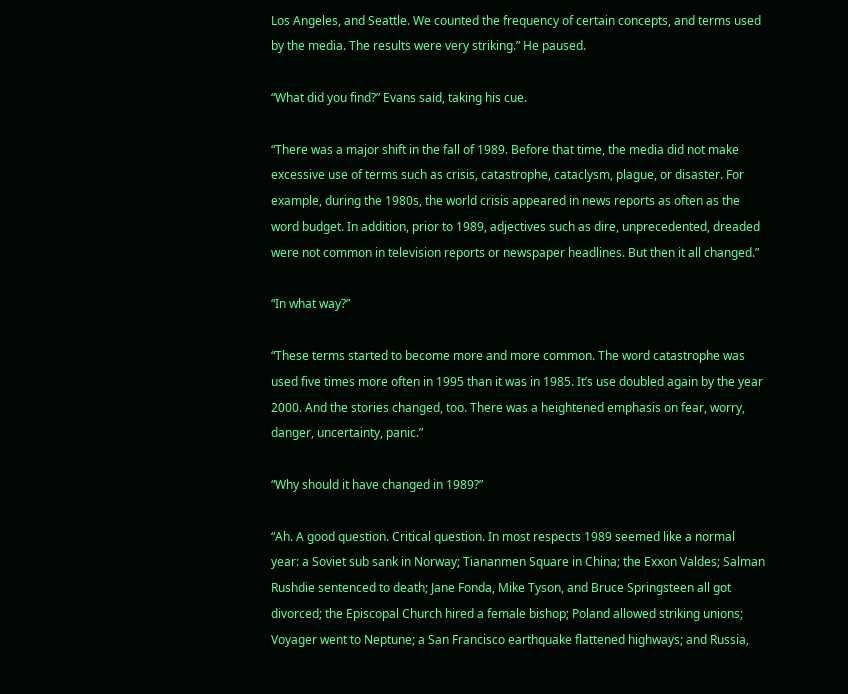Los Angeles, and Seattle. We counted the frequency of certain concepts, and terms used by the media. The results were very striking.” He paused.

“What did you find?” Evans said, taking his cue.

“There was a major shift in the fall of 1989. Before that time, the media did not make excessive use of terms such as crisis, catastrophe, cataclysm, plague, or disaster. For example, during the 1980s, the world crisis appeared in news reports as often as the word budget. In addition, prior to 1989, adjectives such as dire, unprecedented, dreaded were not common in television reports or newspaper headlines. But then it all changed.”

“In what way?”

“These terms started to become more and more common. The word catastrophe was used five times more often in 1995 than it was in 1985. It’s use doubled again by the year 2000. And the stories changed, too. There was a heightened emphasis on fear, worry, danger, uncertainty, panic.”

“Why should it have changed in 1989?”

“Ah. A good question. Critical question. In most respects 1989 seemed like a normal year: a Soviet sub sank in Norway; Tiananmen Square in China; the Exxon Valdes; Salman Rushdie sentenced to death; Jane Fonda, Mike Tyson, and Bruce Springsteen all got divorced; the Episcopal Church hired a female bishop; Poland allowed striking unions; Voyager went to Neptune; a San Francisco earthquake flattened highways; and Russia,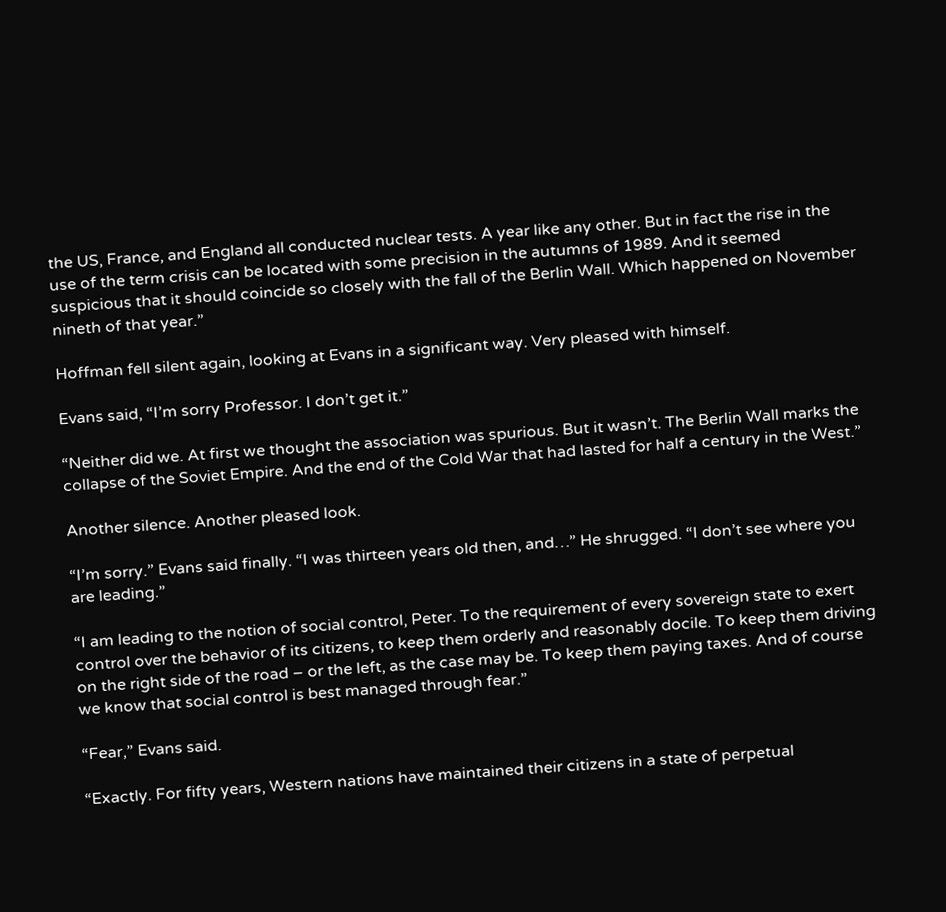the US, France, and England all conducted nuclear tests. A year like any other. But in fact the rise in the use of the term crisis can be located with some precision in the autumns of 1989. And it seemed suspicious that it should coincide so closely with the fall of the Berlin Wall. Which happened on November nineth of that year.”

Hoffman fell silent again, looking at Evans in a significant way. Very pleased with himself.

Evans said, “I’m sorry Professor. I don’t get it.”

“Neither did we. At first we thought the association was spurious. But it wasn’t. The Berlin Wall marks the collapse of the Soviet Empire. And the end of the Cold War that had lasted for half a century in the West.”

Another silence. Another pleased look.

“I’m sorry.” Evans said finally. “I was thirteen years old then, and…” He shrugged. “I don’t see where you are leading.”

“I am leading to the notion of social control, Peter. To the requirement of every sovereign state to exert control over the behavior of its citizens, to keep them orderly and reasonably docile. To keep them driving on the right side of the road – or the left, as the case may be. To keep them paying taxes. And of course we know that social control is best managed through fear.”

“Fear,” Evans said.

“Exactly. For fifty years, Western nations have maintained their citizens in a state of perpetual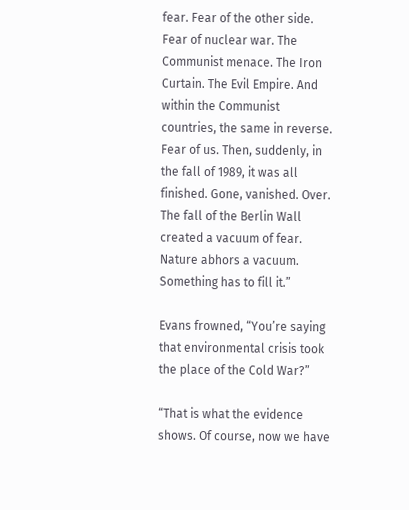fear. Fear of the other side. Fear of nuclear war. The Communist menace. The Iron Curtain. The Evil Empire. And within the Communist countries, the same in reverse. Fear of us. Then, suddenly, in the fall of 1989, it was all finished. Gone, vanished. Over. The fall of the Berlin Wall created a vacuum of fear. Nature abhors a vacuum. Something has to fill it.”

Evans frowned, “You’re saying that environmental crisis took the place of the Cold War?”

“That is what the evidence shows. Of course, now we have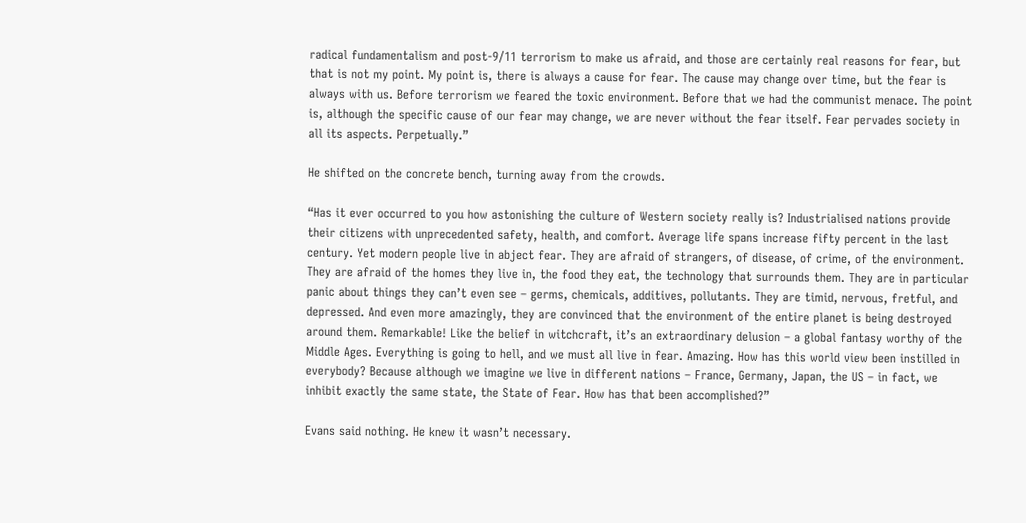radical fundamentalism and post-9/11 terrorism to make us afraid, and those are certainly real reasons for fear, but that is not my point. My point is, there is always a cause for fear. The cause may change over time, but the fear is always with us. Before terrorism we feared the toxic environment. Before that we had the communist menace. The point is, although the specific cause of our fear may change, we are never without the fear itself. Fear pervades society in all its aspects. Perpetually.”

He shifted on the concrete bench, turning away from the crowds.

“Has it ever occurred to you how astonishing the culture of Western society really is? Industrialised nations provide their citizens with unprecedented safety, health, and comfort. Average life spans increase fifty percent in the last century. Yet modern people live in abject fear. They are afraid of strangers, of disease, of crime, of the environment. They are afraid of the homes they live in, the food they eat, the technology that surrounds them. They are in particular panic about things they can’t even see – germs, chemicals, additives, pollutants. They are timid, nervous, fretful, and depressed. And even more amazingly, they are convinced that the environment of the entire planet is being destroyed around them. Remarkable! Like the belief in witchcraft, it’s an extraordinary delusion – a global fantasy worthy of the Middle Ages. Everything is going to hell, and we must all live in fear. Amazing. How has this world view been instilled in everybody? Because although we imagine we live in different nations – France, Germany, Japan, the US – in fact, we inhibit exactly the same state, the State of Fear. How has that been accomplished?”

Evans said nothing. He knew it wasn’t necessary.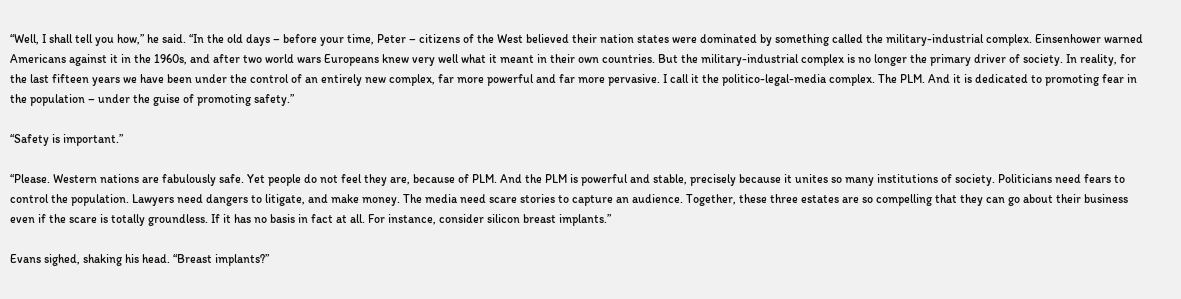“Well, I shall tell you how,” he said. “In the old days – before your time, Peter – citizens of the West believed their nation states were dominated by something called the military-industrial complex. Einsenhower warned Americans against it in the 1960s, and after two world wars Europeans knew very well what it meant in their own countries. But the military-industrial complex is no longer the primary driver of society. In reality, for the last fifteen years we have been under the control of an entirely new complex, far more powerful and far more pervasive. I call it the politico-legal-media complex. The PLM. And it is dedicated to promoting fear in the population – under the guise of promoting safety.”

“Safety is important.”

“Please. Western nations are fabulously safe. Yet people do not feel they are, because of PLM. And the PLM is powerful and stable, precisely because it unites so many institutions of society. Politicians need fears to control the population. Lawyers need dangers to litigate, and make money. The media need scare stories to capture an audience. Together, these three estates are so compelling that they can go about their business even if the scare is totally groundless. If it has no basis in fact at all. For instance, consider silicon breast implants.”

Evans sighed, shaking his head. “Breast implants?”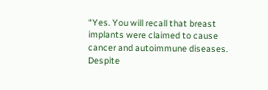“Yes. You will recall that breast implants were claimed to cause cancer and autoimmune diseases. Despite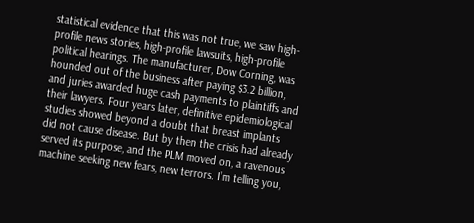statistical evidence that this was not true, we saw high-profile news stories, high-profile lawsuits, high-profile political hearings. The manufacturer, Dow Corning, was hounded out of the business after paying $3.2 billion, and juries awarded huge cash payments to plaintiffs and their lawyers. Four years later, definitive epidemiological studies showed beyond a doubt that breast implants did not cause disease. But by then the crisis had already served its purpose, and the PLM moved on, a ravenous machine seeking new fears, new terrors. I’m telling you,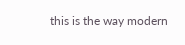this is the way modern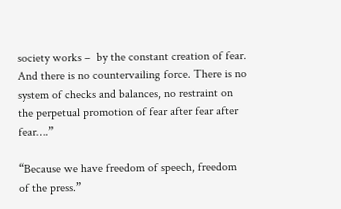society works –  by the constant creation of fear. And there is no countervailing force. There is no system of checks and balances, no restraint on the perpetual promotion of fear after fear after fear….”

“Because we have freedom of speech, freedom of the press.”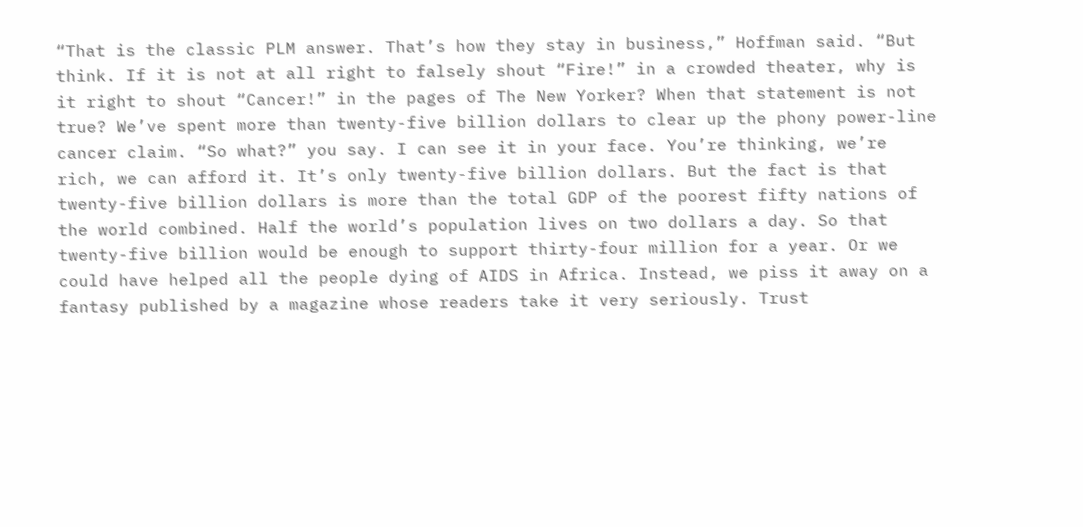“That is the classic PLM answer. That’s how they stay in business,” Hoffman said. “But think. If it is not at all right to falsely shout “Fire!” in a crowded theater, why is it right to shout “Cancer!” in the pages of The New Yorker? When that statement is not true? We’ve spent more than twenty-five billion dollars to clear up the phony power-line cancer claim. “So what?” you say. I can see it in your face. You’re thinking, we’re rich, we can afford it. It’s only twenty-five billion dollars. But the fact is that twenty-five billion dollars is more than the total GDP of the poorest fifty nations of the world combined. Half the world’s population lives on two dollars a day. So that twenty-five billion would be enough to support thirty-four million for a year. Or we could have helped all the people dying of AIDS in Africa. Instead, we piss it away on a fantasy published by a magazine whose readers take it very seriously. Trust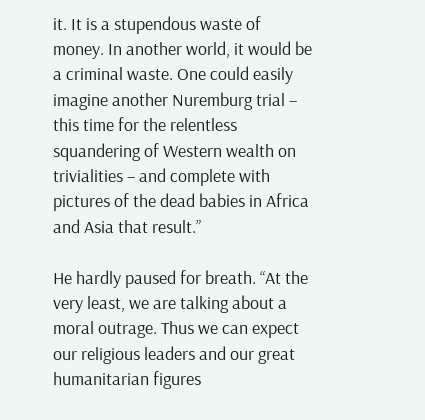it. It is a stupendous waste of money. In another world, it would be a criminal waste. One could easily imagine another Nuremburg trial – this time for the relentless squandering of Western wealth on trivialities – and complete with pictures of the dead babies in Africa and Asia that result.”

He hardly paused for breath. “At the very least, we are talking about a moral outrage. Thus we can expect our religious leaders and our great humanitarian figures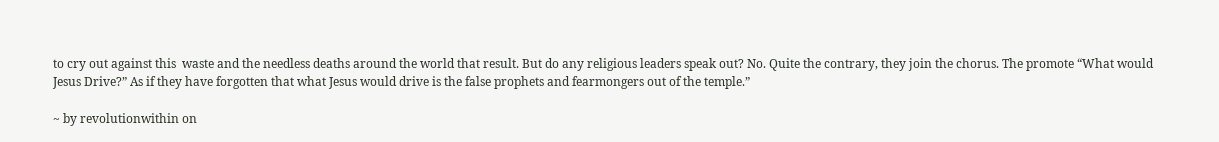to cry out against this  waste and the needless deaths around the world that result. But do any religious leaders speak out? No. Quite the contrary, they join the chorus. The promote “What would Jesus Drive?” As if they have forgotten that what Jesus would drive is the false prophets and fearmongers out of the temple.”

~ by revolutionwithin on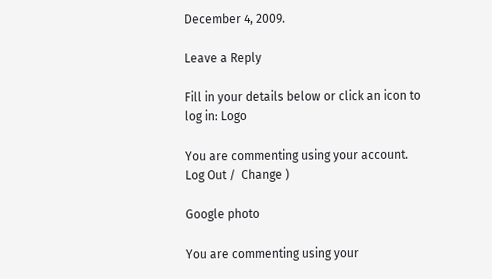December 4, 2009.

Leave a Reply

Fill in your details below or click an icon to log in: Logo

You are commenting using your account. Log Out /  Change )

Google photo

You are commenting using your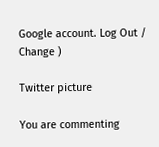Google account. Log Out /  Change )

Twitter picture

You are commenting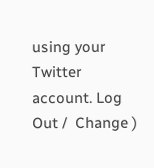using your Twitter account. Log Out /  Change )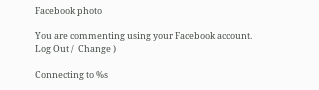Facebook photo

You are commenting using your Facebook account. Log Out /  Change )

Connecting to %s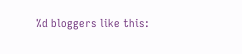%d bloggers like this: